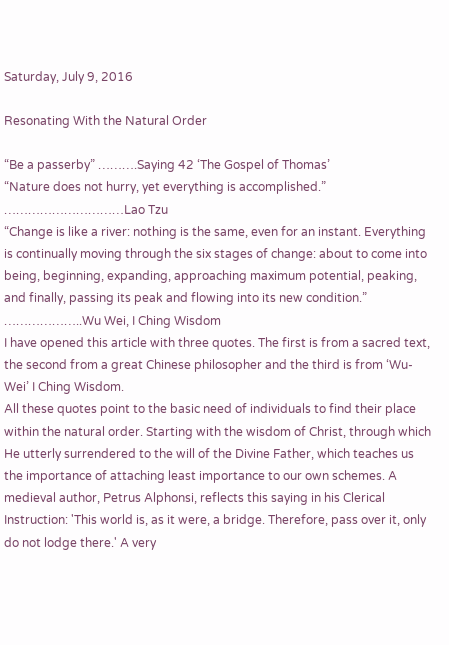Saturday, July 9, 2016

Resonating With the Natural Order

“Be a passerby” ……….Saying 42 ‘The Gospel of Thomas’
“Nature does not hurry, yet everything is accomplished.” …………………………Lao Tzu
“Change is like a river: nothing is the same, even for an instant. Everything is continually moving through the six stages of change: about to come into being, beginning, expanding, approaching maximum potential, peaking, and finally, passing its peak and flowing into its new condition.” ………………..Wu Wei, I Ching Wisdom
I have opened this article with three quotes. The first is from a sacred text, the second from a great Chinese philosopher and the third is from ‘Wu-Wei’ I Ching Wisdom.
All these quotes point to the basic need of individuals to find their place within the natural order. Starting with the wisdom of Christ, through which He utterly surrendered to the will of the Divine Father, which teaches us the importance of attaching least importance to our own schemes. A medieval author, Petrus Alphonsi, reflects this saying in his Clerical Instruction: 'This world is, as it were, a bridge. Therefore, pass over it, only do not lodge there.' A very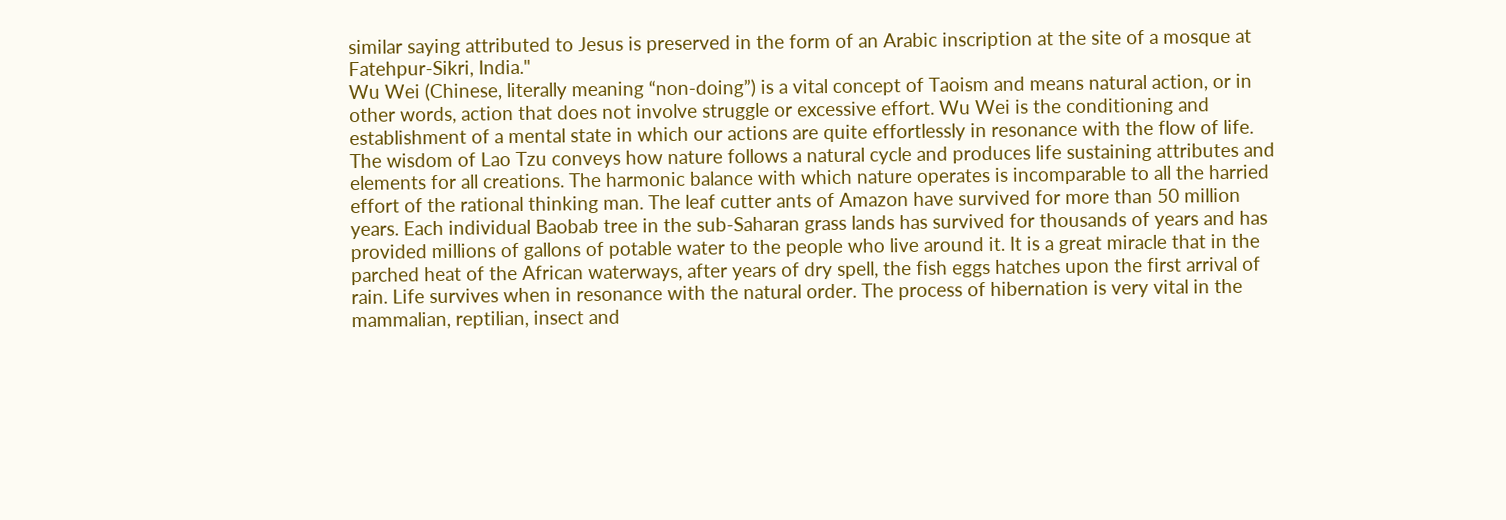similar saying attributed to Jesus is preserved in the form of an Arabic inscription at the site of a mosque at Fatehpur-Sikri, India."
Wu Wei (Chinese, literally meaning “non-doing”) is a vital concept of Taoism and means natural action, or in other words, action that does not involve struggle or excessive effort. Wu Wei is the conditioning and establishment of a mental state in which our actions are quite effortlessly in resonance with the flow of life.
The wisdom of Lao Tzu conveys how nature follows a natural cycle and produces life sustaining attributes and elements for all creations. The harmonic balance with which nature operates is incomparable to all the harried effort of the rational thinking man. The leaf cutter ants of Amazon have survived for more than 50 million years. Each individual Baobab tree in the sub-Saharan grass lands has survived for thousands of years and has provided millions of gallons of potable water to the people who live around it. It is a great miracle that in the parched heat of the African waterways, after years of dry spell, the fish eggs hatches upon the first arrival of rain. Life survives when in resonance with the natural order. The process of hibernation is very vital in the mammalian, reptilian, insect and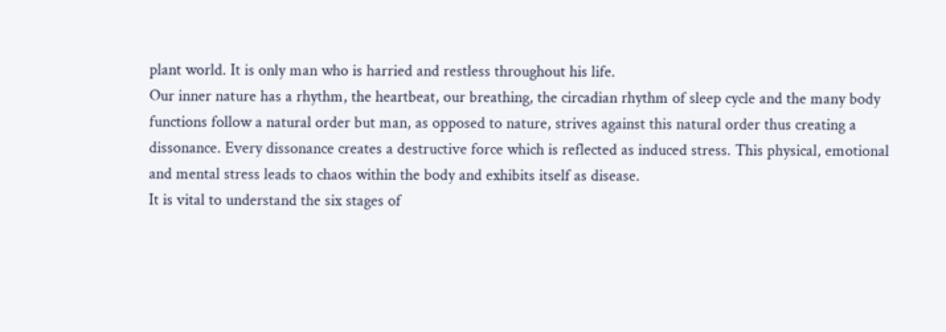plant world. It is only man who is harried and restless throughout his life.
Our inner nature has a rhythm, the heartbeat, our breathing, the circadian rhythm of sleep cycle and the many body functions follow a natural order but man, as opposed to nature, strives against this natural order thus creating a dissonance. Every dissonance creates a destructive force which is reflected as induced stress. This physical, emotional and mental stress leads to chaos within the body and exhibits itself as disease.
It is vital to understand the six stages of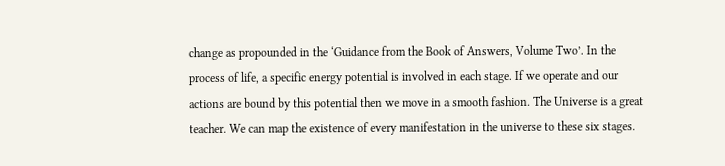change as propounded in the ‘Guidance from the Book of Answers, Volume Two’. In the process of life, a specific energy potential is involved in each stage. If we operate and our actions are bound by this potential then we move in a smooth fashion. The Universe is a great teacher. We can map the existence of every manifestation in the universe to these six stages.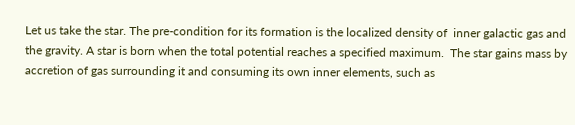Let us take the star. The pre-condition for its formation is the localized density of  inner galactic gas and the gravity. A star is born when the total potential reaches a specified maximum.  The star gains mass by accretion of gas surrounding it and consuming its own inner elements, such as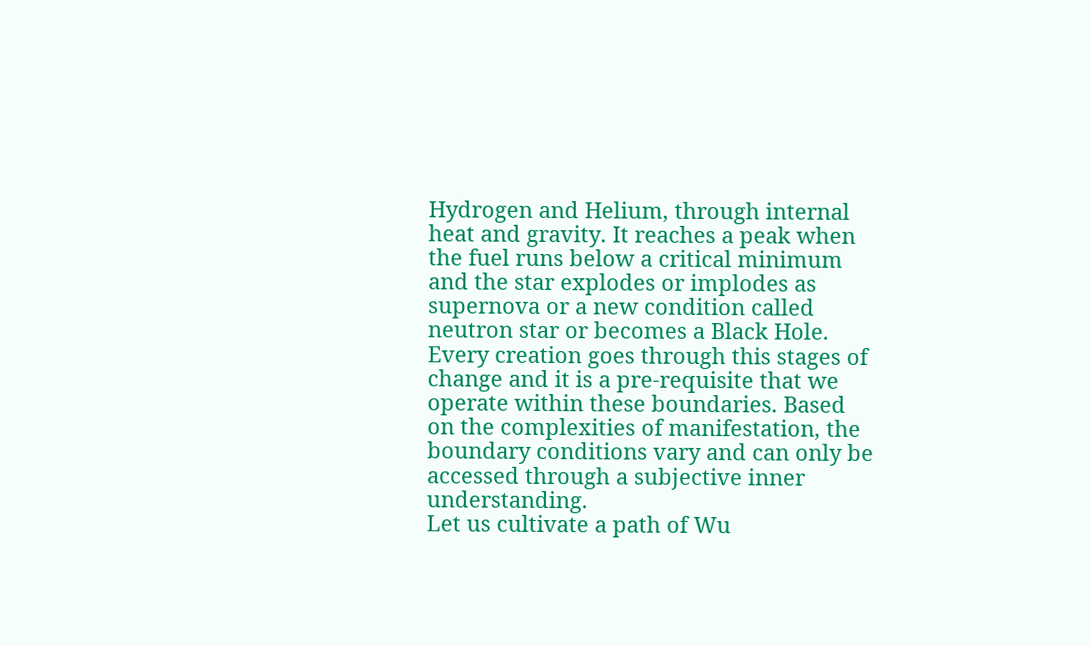Hydrogen and Helium, through internal heat and gravity. It reaches a peak when the fuel runs below a critical minimum and the star explodes or implodes as supernova or a new condition called neutron star or becomes a Black Hole.
Every creation goes through this stages of change and it is a pre-requisite that we operate within these boundaries. Based on the complexities of manifestation, the boundary conditions vary and can only be accessed through a subjective inner understanding.
Let us cultivate a path of Wu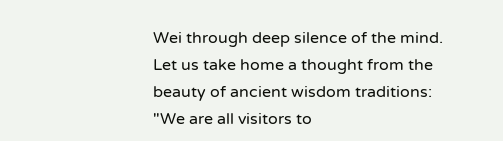Wei through deep silence of the mind. Let us take home a thought from the beauty of ancient wisdom traditions:
"We are all visitors to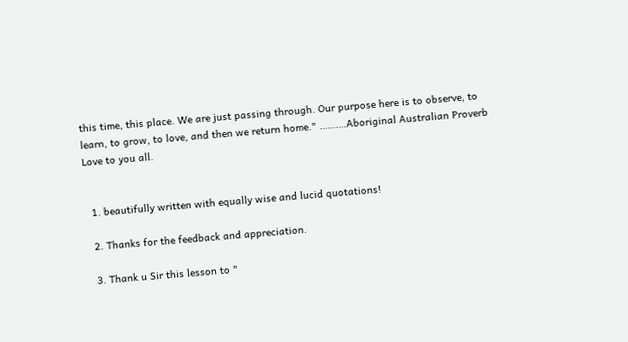this time, this place. We are just passing through. Our purpose here is to observe, to learn, to grow, to love, and then we return home." ……….Aboriginal Australian Proverb
Love to you all.


  1. beautifully written with equally wise and lucid quotations!

  2. Thanks for the feedback and appreciation.

  3. Thank u Sir this lesson to "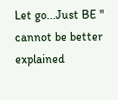Let go...Just BE " cannot be better explained